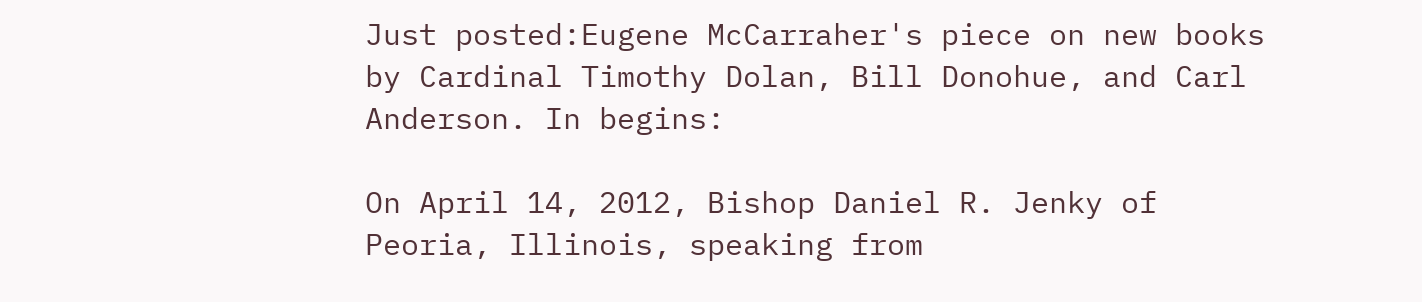Just posted:Eugene McCarraher's piece on new books by Cardinal Timothy Dolan, Bill Donohue, and Carl Anderson. In begins:

On April 14, 2012, Bishop Daniel R. Jenky of Peoria, Illinois, speaking from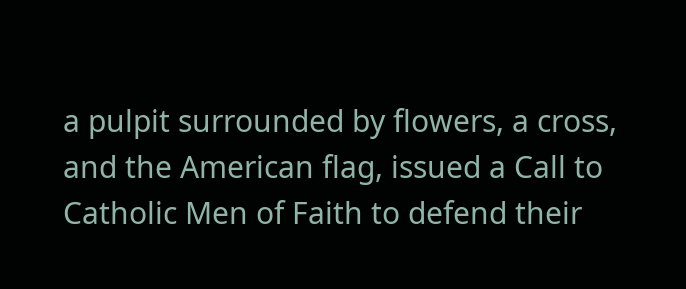a pulpit surrounded by flowers, a cross, and the American flag, issued a Call to Catholic Men of Faith to defend their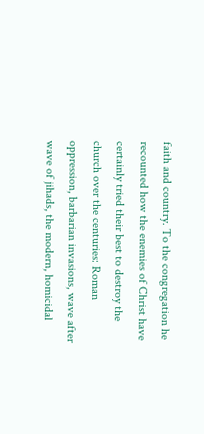faith and country. To the congregation he recounted how the enemies of Christ have certainly tried their best to destroy the church over the centuries: Roman oppression, barbarian invasions, wave after wave of jihads, the modern, homicidal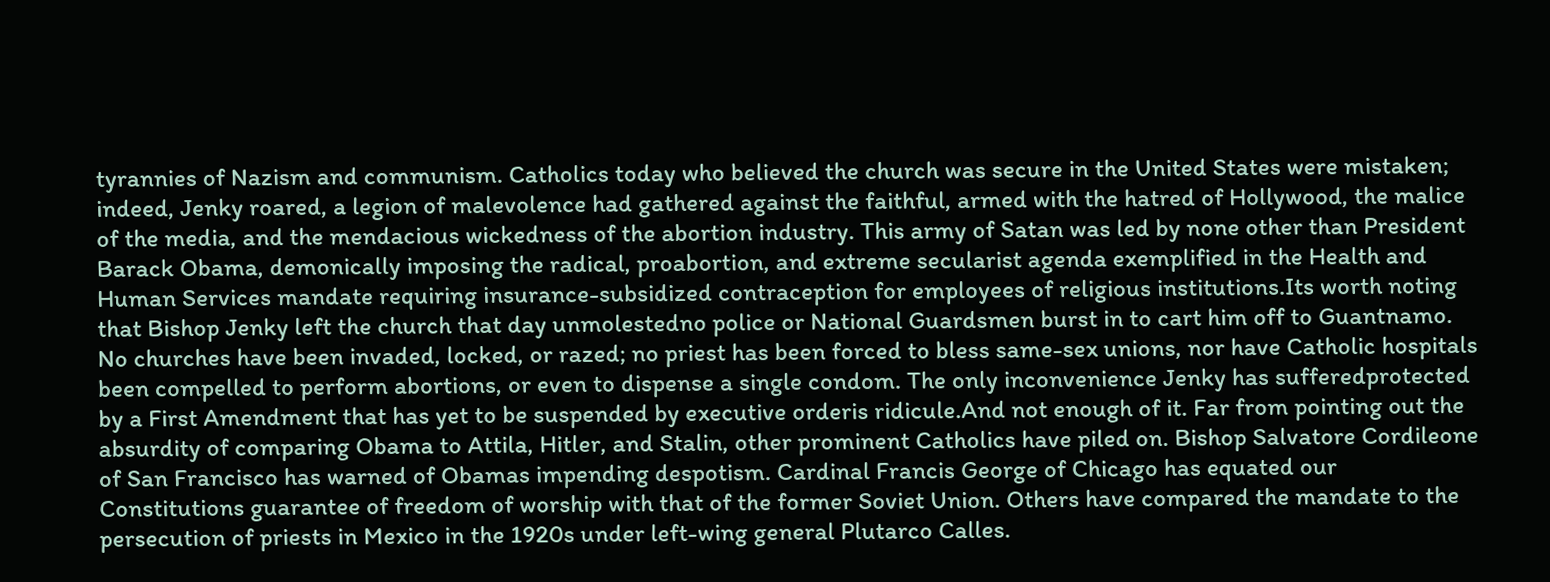tyrannies of Nazism and communism. Catholics today who believed the church was secure in the United States were mistaken; indeed, Jenky roared, a legion of malevolence had gathered against the faithful, armed with the hatred of Hollywood, the malice of the media, and the mendacious wickedness of the abortion industry. This army of Satan was led by none other than President Barack Obama, demonically imposing the radical, proabortion, and extreme secularist agenda exemplified in the Health and Human Services mandate requiring insurance-subsidized contraception for employees of religious institutions.Its worth noting that Bishop Jenky left the church that day unmolestedno police or National Guardsmen burst in to cart him off to Guantnamo. No churches have been invaded, locked, or razed; no priest has been forced to bless same-sex unions, nor have Catholic hospitals been compelled to perform abortions, or even to dispense a single condom. The only inconvenience Jenky has sufferedprotected by a First Amendment that has yet to be suspended by executive orderis ridicule.And not enough of it. Far from pointing out the absurdity of comparing Obama to Attila, Hitler, and Stalin, other prominent Catholics have piled on. Bishop Salvatore Cordileone of San Francisco has warned of Obamas impending despotism. Cardinal Francis George of Chicago has equated our Constitutions guarantee of freedom of worship with that of the former Soviet Union. Others have compared the mandate to the persecution of priests in Mexico in the 1920s under left-wing general Plutarco Calles.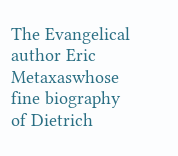The Evangelical author Eric Metaxaswhose fine biography of Dietrich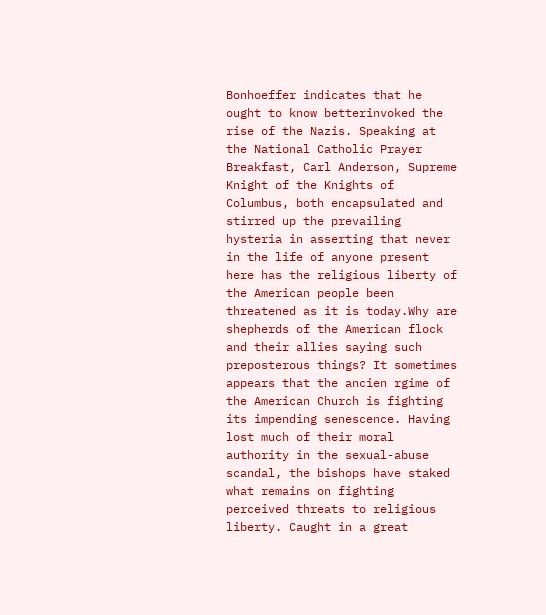Bonhoeffer indicates that he ought to know betterinvoked the rise of the Nazis. Speaking at the National Catholic Prayer Breakfast, Carl Anderson, Supreme Knight of the Knights of Columbus, both encapsulated and stirred up the prevailing hysteria in asserting that never in the life of anyone present here has the religious liberty of the American people been threatened as it is today.Why are shepherds of the American flock and their allies saying such preposterous things? It sometimes appears that the ancien rgime of the American Church is fighting its impending senescence. Having lost much of their moral authority in the sexual-abuse scandal, the bishops have staked what remains on fighting perceived threats to religious liberty. Caught in a great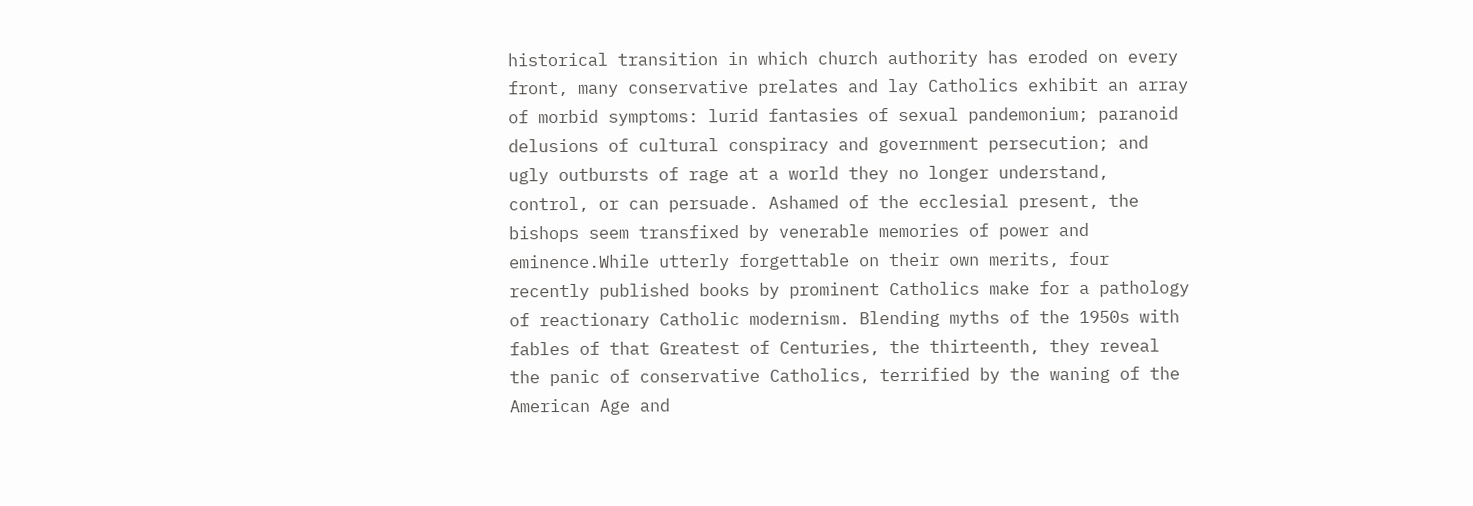historical transition in which church authority has eroded on every front, many conservative prelates and lay Catholics exhibit an array of morbid symptoms: lurid fantasies of sexual pandemonium; paranoid delusions of cultural conspiracy and government persecution; and ugly outbursts of rage at a world they no longer understand, control, or can persuade. Ashamed of the ecclesial present, the bishops seem transfixed by venerable memories of power and eminence.While utterly forgettable on their own merits, four recently published books by prominent Catholics make for a pathology of reactionary Catholic modernism. Blending myths of the 1950s with fables of that Greatest of Centuries, the thirteenth, they reveal the panic of conservative Catholics, terrified by the waning of the American Age and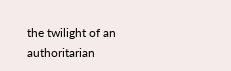the twilight of an authoritarian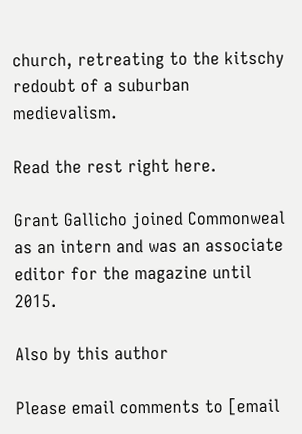church, retreating to the kitschy redoubt of a suburban medievalism.

Read the rest right here.

Grant Gallicho joined Commonweal as an intern and was an associate editor for the magazine until 2015.

Also by this author

Please email comments to [email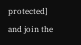protected] and join the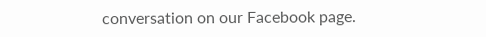conversation on our Facebook page.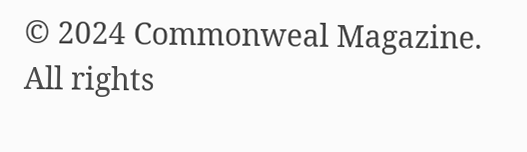© 2024 Commonweal Magazine. All rights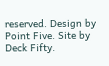reserved. Design by Point Five. Site by Deck Fifty.